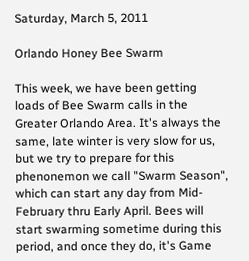Saturday, March 5, 2011

Orlando Honey Bee Swarm

This week, we have been getting loads of Bee Swarm calls in the Greater Orlando Area. It's always the same, late winter is very slow for us, but we try to prepare for this phenonemon we call "Swarm Season", which can start any day from Mid-February thru Early April. Bees will start swarming sometime during this period, and once they do, it's Game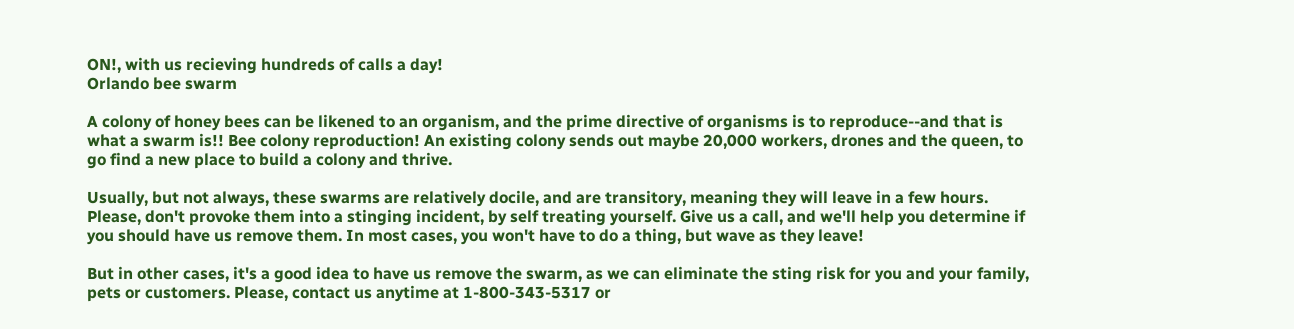ON!, with us recieving hundreds of calls a day!
Orlando bee swarm

A colony of honey bees can be likened to an organism, and the prime directive of organisms is to reproduce--and that is what a swarm is!! Bee colony reproduction! An existing colony sends out maybe 20,000 workers, drones and the queen, to go find a new place to build a colony and thrive.

Usually, but not always, these swarms are relatively docile, and are transitory, meaning they will leave in a few hours. Please, don't provoke them into a stinging incident, by self treating yourself. Give us a call, and we'll help you determine if you should have us remove them. In most cases, you won't have to do a thing, but wave as they leave!

But in other cases, it's a good idea to have us remove the swarm, as we can eliminate the sting risk for you and your family, pets or customers. Please, contact us anytime at 1-800-343-5317 or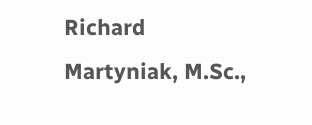Richard Martyniak, M.Sc.,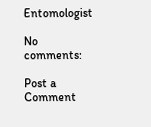Entomologist

No comments:

Post a Comment